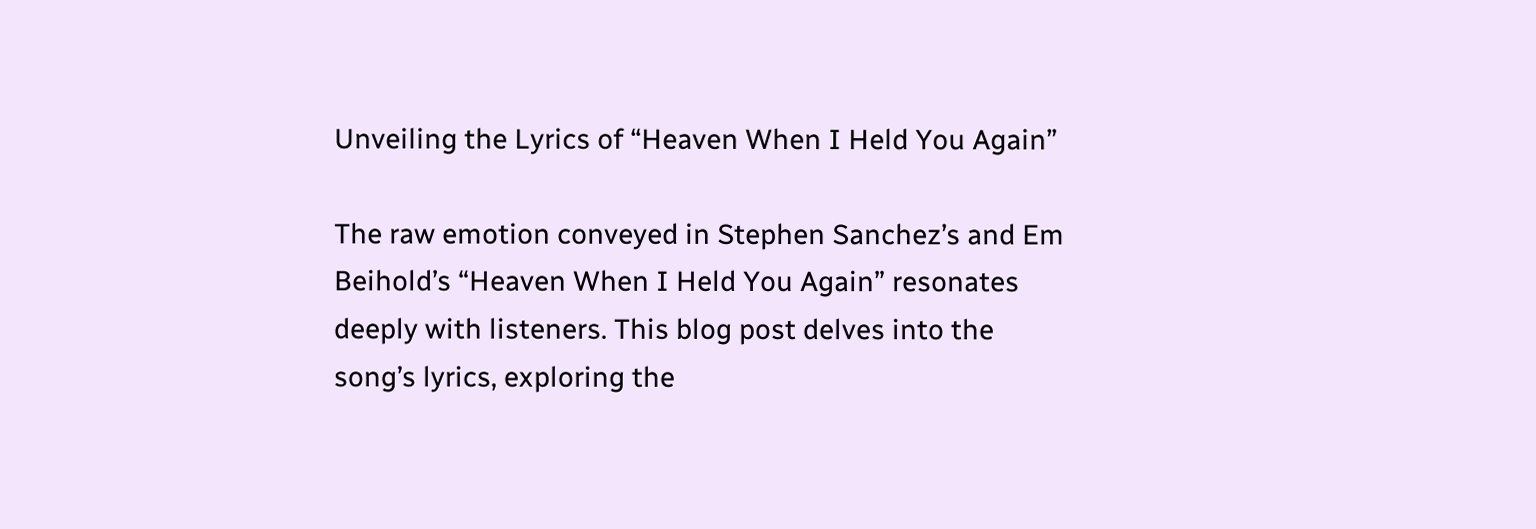Unveiling the Lyrics of “Heaven When I Held You Again”

The raw emotion conveyed in Stephen Sanchez’s and Em Beihold’s “Heaven When I Held You Again” resonates deeply with listeners. This blog post delves into the song’s lyrics, exploring the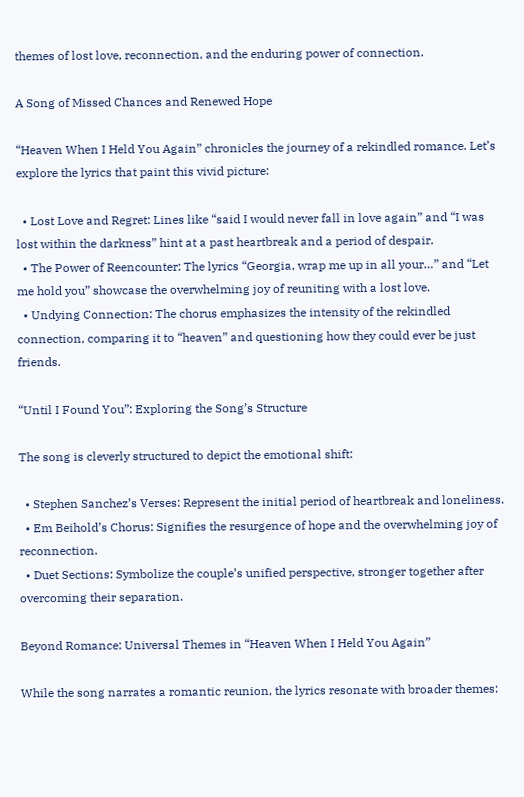themes of lost love, reconnection, and the enduring power of connection.

A Song of Missed Chances and Renewed Hope

“Heaven When I Held You Again” chronicles the journey of a rekindled romance. Let’s explore the lyrics that paint this vivid picture:

  • Lost Love and Regret: Lines like “said I would never fall in love again” and “I was lost within the darkness” hint at a past heartbreak and a period of despair.
  • The Power of Reencounter: The lyrics “Georgia, wrap me up in all your…” and “Let me hold you” showcase the overwhelming joy of reuniting with a lost love.
  • Undying Connection: The chorus emphasizes the intensity of the rekindled connection, comparing it to “heaven” and questioning how they could ever be just friends.

“Until I Found You”: Exploring the Song’s Structure

The song is cleverly structured to depict the emotional shift:

  • Stephen Sanchez’s Verses: Represent the initial period of heartbreak and loneliness.
  • Em Beihold’s Chorus: Signifies the resurgence of hope and the overwhelming joy of reconnection.
  • Duet Sections: Symbolize the couple’s unified perspective, stronger together after overcoming their separation.

Beyond Romance: Universal Themes in “Heaven When I Held You Again”

While the song narrates a romantic reunion, the lyrics resonate with broader themes: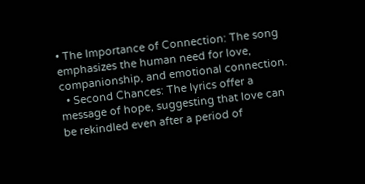• The Importance of Connection: The song emphasizes the human need for love, companionship, and emotional connection.
  • Second Chances: The lyrics offer a message of hope, suggesting that love can be rekindled even after a period of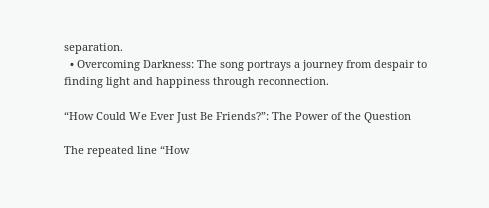separation.
  • Overcoming Darkness: The song portrays a journey from despair to finding light and happiness through reconnection.

“How Could We Ever Just Be Friends?”: The Power of the Question

The repeated line “How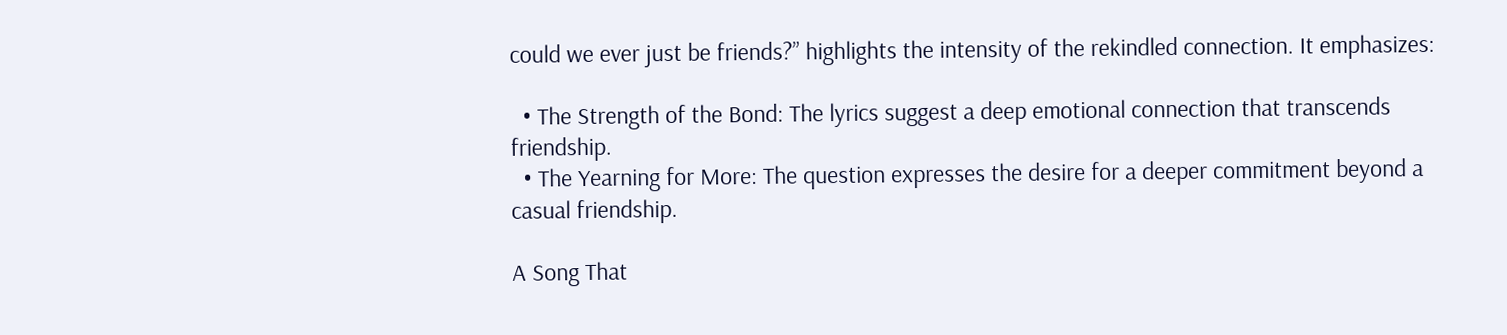could we ever just be friends?” highlights the intensity of the rekindled connection. It emphasizes:

  • The Strength of the Bond: The lyrics suggest a deep emotional connection that transcends friendship.
  • The Yearning for More: The question expresses the desire for a deeper commitment beyond a casual friendship.

A Song That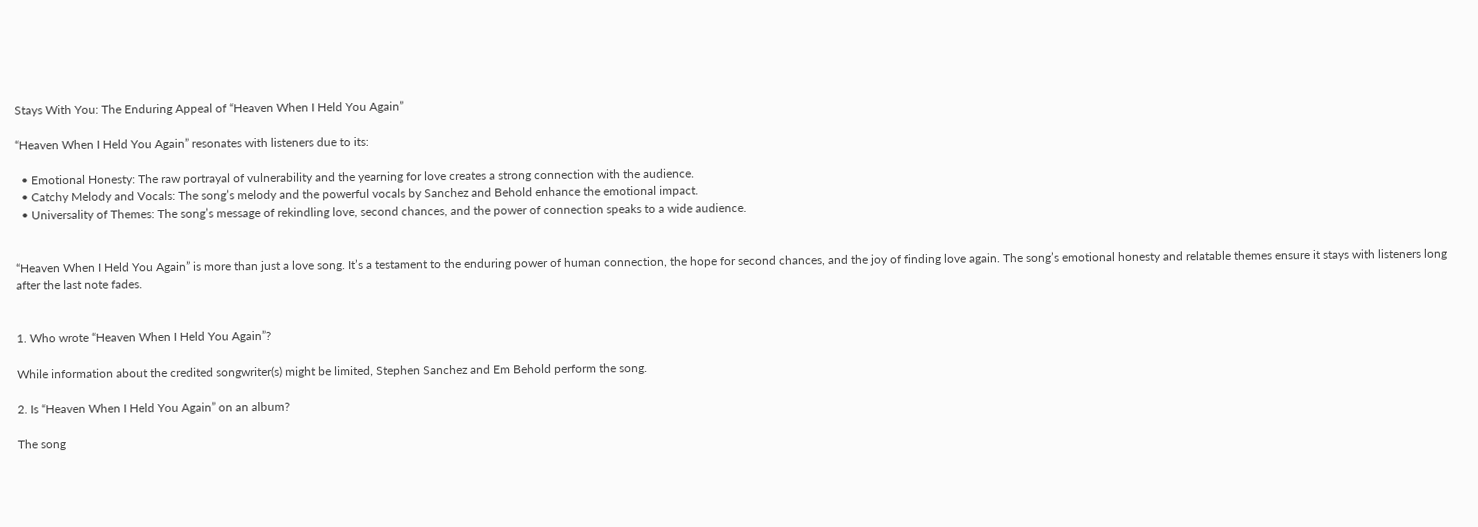Stays With You: The Enduring Appeal of “Heaven When I Held You Again”

“Heaven When I Held You Again” resonates with listeners due to its:

  • Emotional Honesty: The raw portrayal of vulnerability and the yearning for love creates a strong connection with the audience.
  • Catchy Melody and Vocals: The song’s melody and the powerful vocals by Sanchez and Behold enhance the emotional impact.
  • Universality of Themes: The song’s message of rekindling love, second chances, and the power of connection speaks to a wide audience.


“Heaven When I Held You Again” is more than just a love song. It’s a testament to the enduring power of human connection, the hope for second chances, and the joy of finding love again. The song’s emotional honesty and relatable themes ensure it stays with listeners long after the last note fades.


1. Who wrote “Heaven When I Held You Again”?

While information about the credited songwriter(s) might be limited, Stephen Sanchez and Em Behold perform the song.

2. Is “Heaven When I Held You Again” on an album?

The song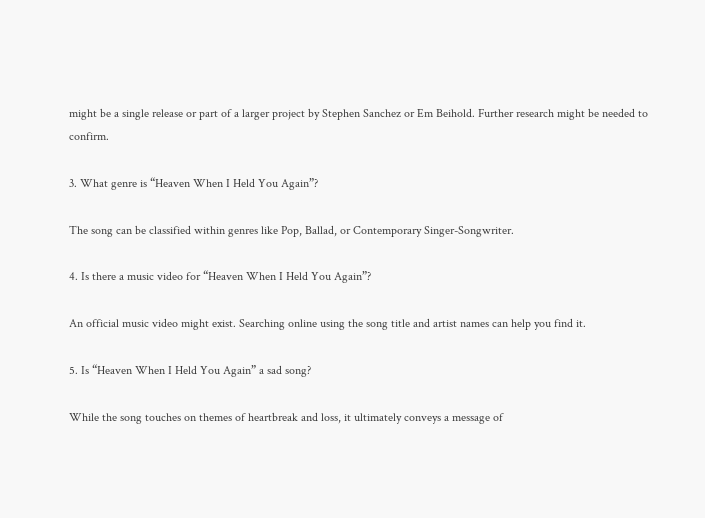might be a single release or part of a larger project by Stephen Sanchez or Em Beihold. Further research might be needed to confirm.

3. What genre is “Heaven When I Held You Again”?

The song can be classified within genres like Pop, Ballad, or Contemporary Singer-Songwriter.

4. Is there a music video for “Heaven When I Held You Again”?

An official music video might exist. Searching online using the song title and artist names can help you find it.

5. Is “Heaven When I Held You Again” a sad song?

While the song touches on themes of heartbreak and loss, it ultimately conveys a message of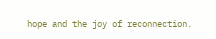hope and the joy of reconnection.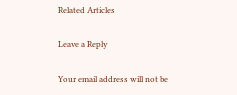Related Articles

Leave a Reply

Your email address will not be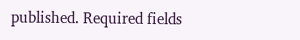published. Required fields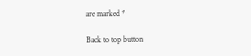are marked *

Back to top button